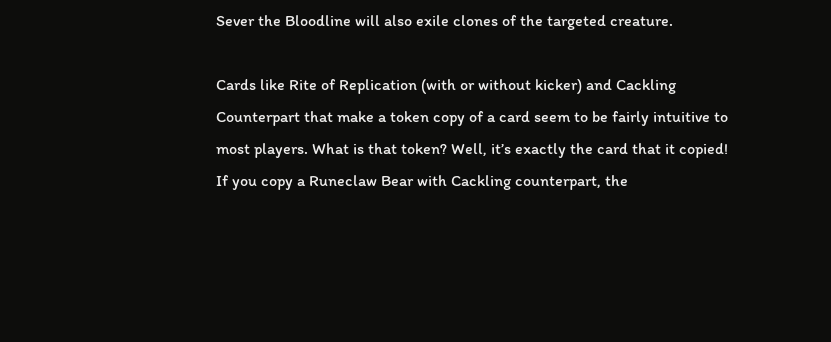Sever the Bloodline will also exile clones of the targeted creature.

Cards like Rite of Replication (with or without kicker) and Cackling Counterpart that make a token copy of a card seem to be fairly intuitive to most players. What is that token? Well, it’s exactly the card that it copied! If you copy a Runeclaw Bear with Cackling counterpart, the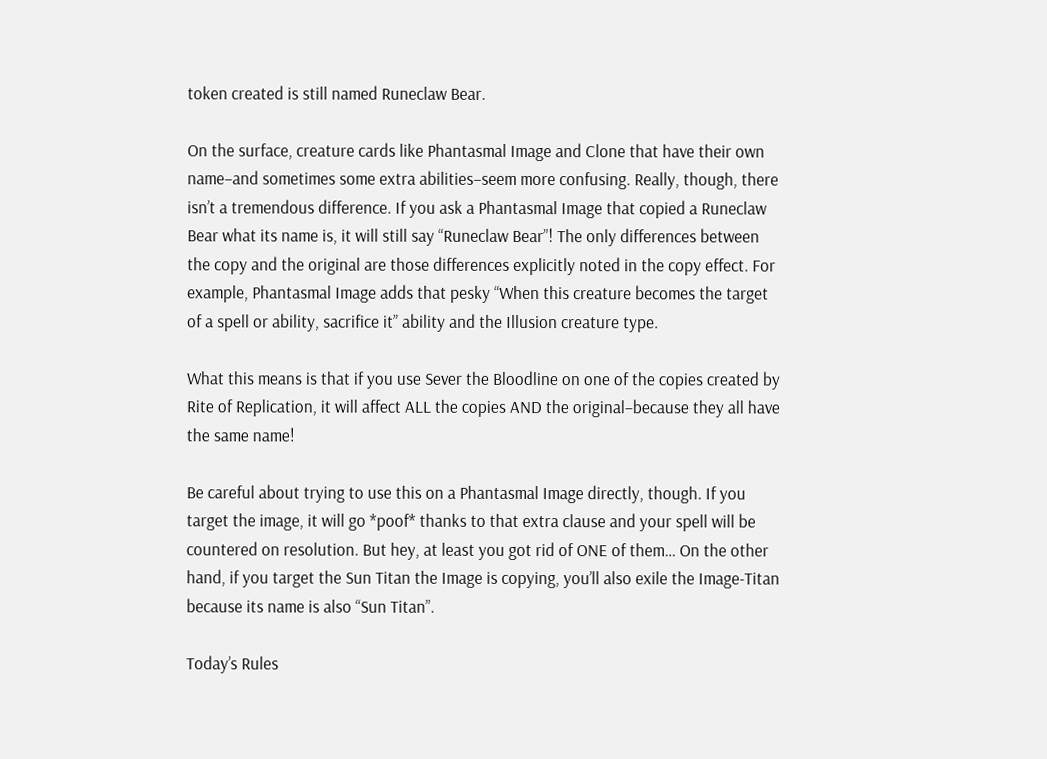token created is still named Runeclaw Bear.

On the surface, creature cards like Phantasmal Image and Clone that have their own name–and sometimes some extra abilities–seem more confusing. Really, though, there isn’t a tremendous difference. If you ask a Phantasmal Image that copied a Runeclaw Bear what its name is, it will still say “Runeclaw Bear”! The only differences between the copy and the original are those differences explicitly noted in the copy effect. For example, Phantasmal Image adds that pesky “When this creature becomes the target of a spell or ability, sacrifice it” ability and the Illusion creature type.

What this means is that if you use Sever the Bloodline on one of the copies created by Rite of Replication, it will affect ALL the copies AND the original–because they all have the same name!

Be careful about trying to use this on a Phantasmal Image directly, though. If you target the image, it will go *poof* thanks to that extra clause and your spell will be countered on resolution. But hey, at least you got rid of ONE of them… On the other hand, if you target the Sun Titan the Image is copying, you’ll also exile the Image-Titan because its name is also “Sun Titan”.

Today’s Rules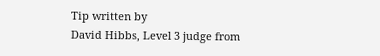Tip written by
David Hibbs, Level 3 judge from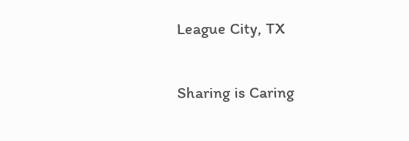League City, TX

Sharing is Caring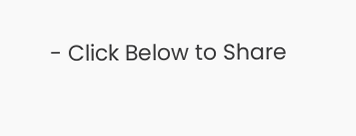- Click Below to Share